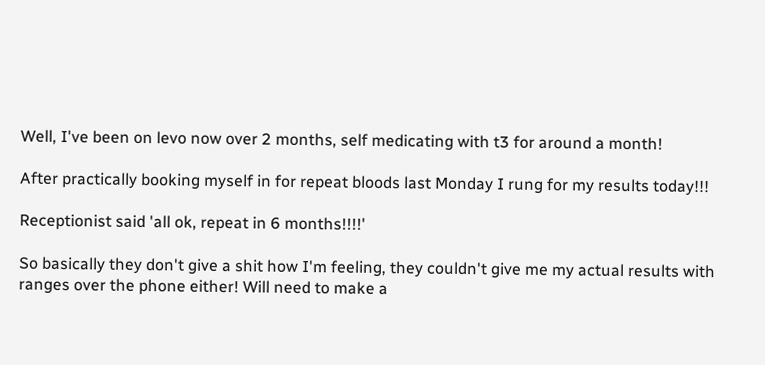Well, I've been on levo now over 2 months, self medicating with t3 for around a month!

After practically booking myself in for repeat bloods last Monday I rung for my results today!!!

Receptionist said 'all ok, repeat in 6 months!!!!'

So basically they don't give a shit how I'm feeling, they couldn't give me my actual results with ranges over the phone either! Will need to make a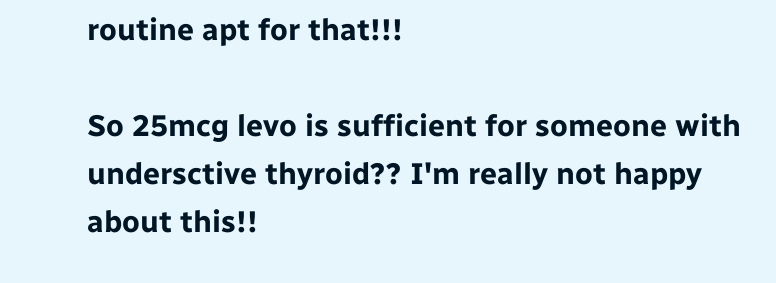routine apt for that!!!

So 25mcg levo is sufficient for someone with undersctive thyroid?? I'm really not happy about this!!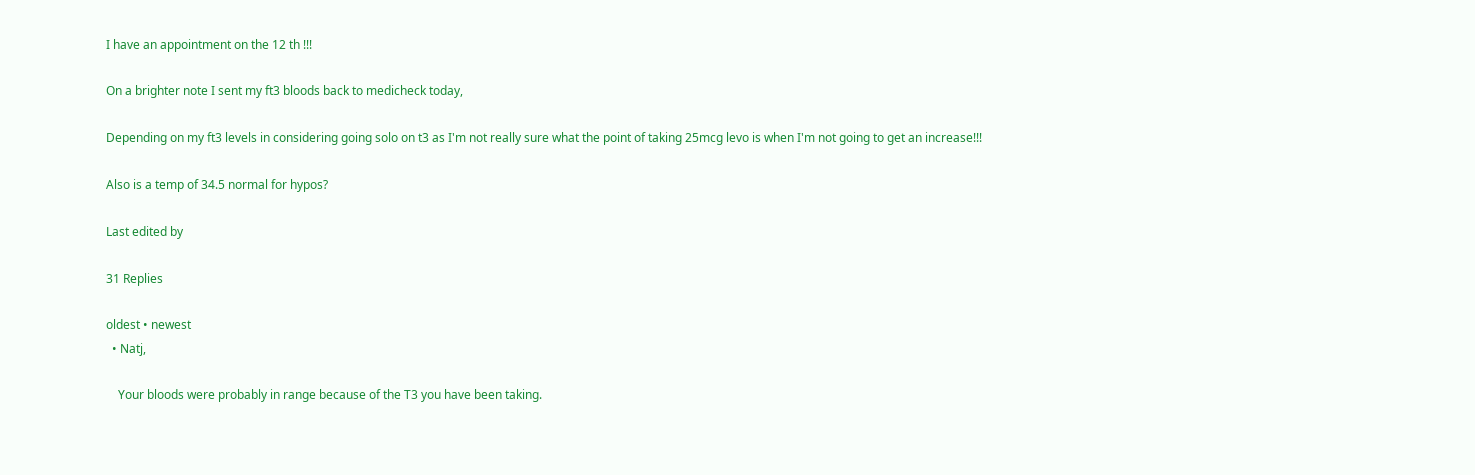I have an appointment on the 12 th !!!

On a brighter note I sent my ft3 bloods back to medicheck today,

Depending on my ft3 levels in considering going solo on t3 as I'm not really sure what the point of taking 25mcg levo is when I'm not going to get an increase!!!

Also is a temp of 34.5 normal for hypos?

Last edited by

31 Replies

oldest • newest
  • Natj,

    Your bloods were probably in range because of the T3 you have been taking.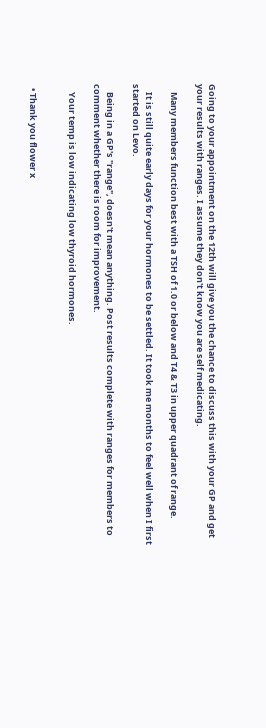Going to your appointment on the 12th will give you the chance to discuss this with your GP and get your results with ranges. I assume they don't know you are self medicating.

    Many members function best with a TSH of 1.0 or below and T4 & T3 in upper quadrant of range.

    It is still quite early days for your hormones to be settled. It took me months to feel well when I first started on Levo.

    Being in a GP's "range", doesn't mean anything. Post results complete with ranges for members to comment whether there is room for improvement.

    Your temp is low indicating low thyroid hormones.


  • Thank you flower x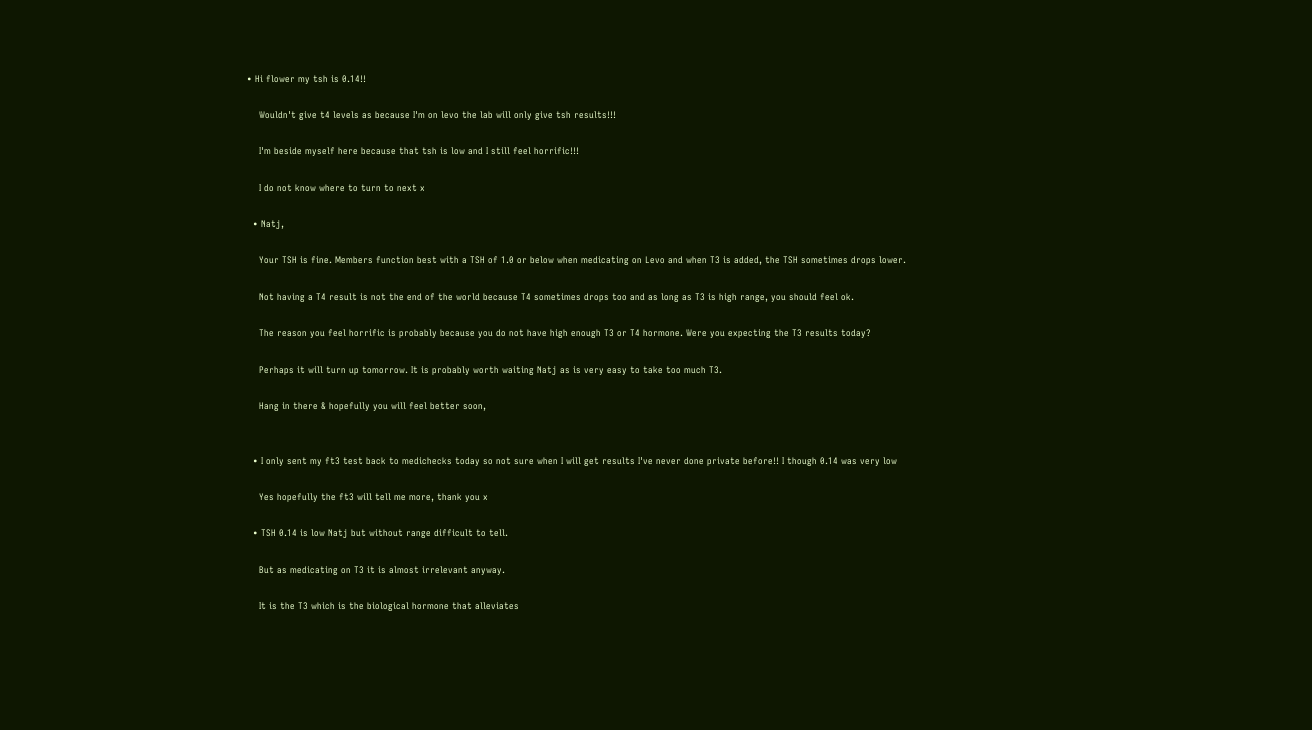• Hi flower my tsh is 0.14!!

    Wouldn't give t4 levels as because I'm on levo the lab will only give tsh results!!!

    I'm beside myself here because that tsh is low and I still feel horrific!!!

    I do not know where to turn to next x

  • Natj,

    Your TSH is fine. Members function best with a TSH of 1.0 or below when medicating on Levo and when T3 is added, the TSH sometimes drops lower.

    Not having a T4 result is not the end of the world because T4 sometimes drops too and as long as T3 is high range, you should feel ok.

    The reason you feel horrific is probably because you do not have high enough T3 or T4 hormone. Were you expecting the T3 results today?

    Perhaps it will turn up tomorrow. It is probably worth waiting Natj as is very easy to take too much T3.

    Hang in there & hopefully you will feel better soon,


  • I only sent my ft3 test back to medichecks today so not sure when I will get results I've never done private before!! I though 0.14 was very low

    Yes hopefully the ft3 will tell me more, thank you x

  • TSH 0.14 is low Natj but without range difficult to tell.

    But as medicating on T3 it is almost irrelevant anyway.

    It is the T3 which is the biological hormone that alleviates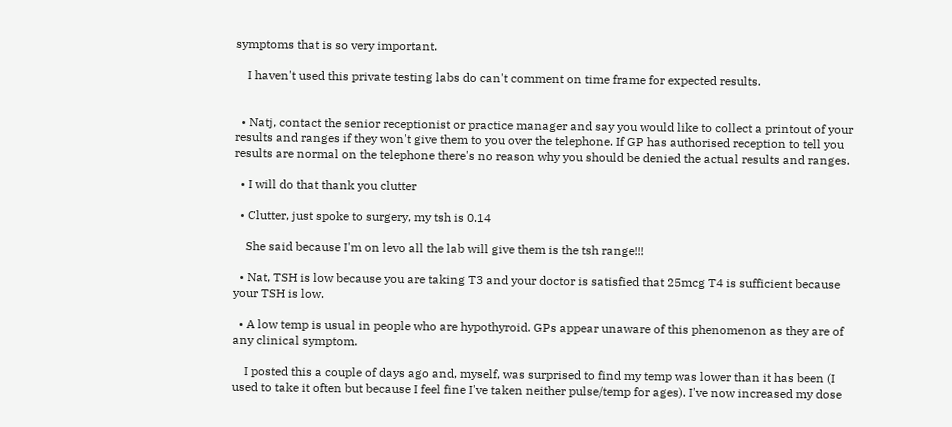symptoms that is so very important.

    I haven't used this private testing labs do can't comment on time frame for expected results.


  • Natj, contact the senior receptionist or practice manager and say you would like to collect a printout of your results and ranges if they won't give them to you over the telephone. If GP has authorised reception to tell you results are normal on the telephone there's no reason why you should be denied the actual results and ranges.

  • I will do that thank you clutter

  • Clutter, just spoke to surgery, my tsh is 0.14

    She said because I'm on levo all the lab will give them is the tsh range!!!

  • Nat, TSH is low because you are taking T3 and your doctor is satisfied that 25mcg T4 is sufficient because your TSH is low.

  • A low temp is usual in people who are hypothyroid. GPs appear unaware of this phenomenon as they are of any clinical symptom.

    I posted this a couple of days ago and, myself, was surprised to find my temp was lower than it has been (I used to take it often but because I feel fine I've taken neither pulse/temp for ages). I've now increased my dose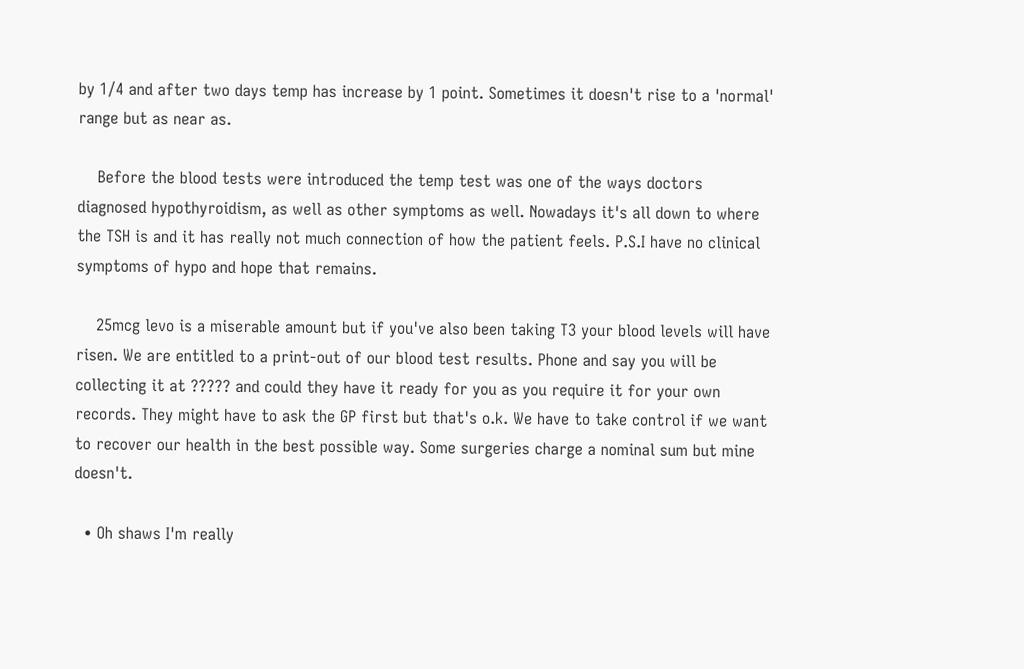by 1/4 and after two days temp has increase by 1 point. Sometimes it doesn't rise to a 'normal' range but as near as.

    Before the blood tests were introduced the temp test was one of the ways doctors diagnosed hypothyroidism, as well as other symptoms as well. Nowadays it's all down to where the TSH is and it has really not much connection of how the patient feels. P.S.I have no clinical symptoms of hypo and hope that remains.

    25mcg levo is a miserable amount but if you've also been taking T3 your blood levels will have risen. We are entitled to a print-out of our blood test results. Phone and say you will be collecting it at ????? and could they have it ready for you as you require it for your own records. They might have to ask the GP first but that's o.k. We have to take control if we want to recover our health in the best possible way. Some surgeries charge a nominal sum but mine doesn't.

  • Oh shaws I'm really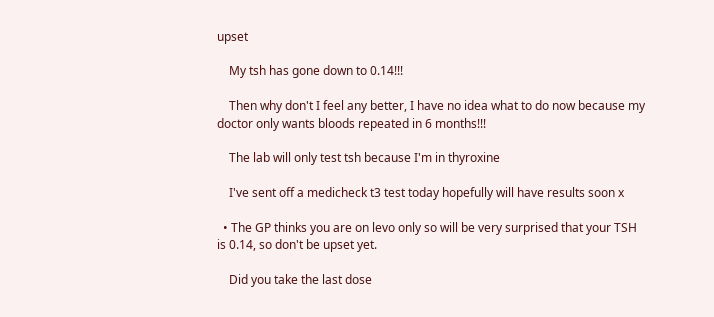upset

    My tsh has gone down to 0.14!!!

    Then why don't I feel any better, I have no idea what to do now because my doctor only wants bloods repeated in 6 months!!!

    The lab will only test tsh because I'm in thyroxine

    I've sent off a medicheck t3 test today hopefully will have results soon x

  • The GP thinks you are on levo only so will be very surprised that your TSH is 0.14, so don't be upset yet.

    Did you take the last dose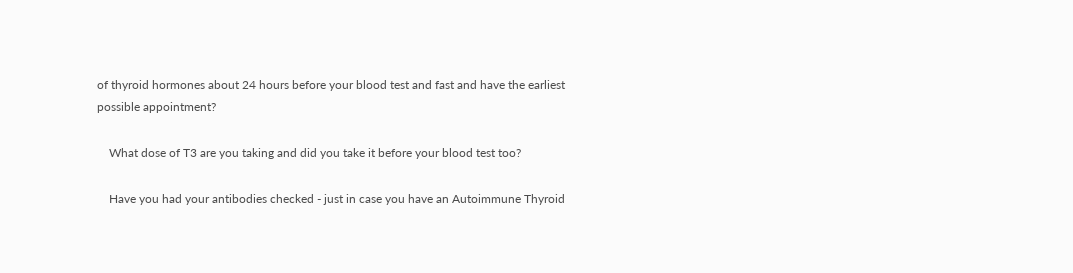of thyroid hormones about 24 hours before your blood test and fast and have the earliest possible appointment?

    What dose of T3 are you taking and did you take it before your blood test too?

    Have you had your antibodies checked - just in case you have an Autoimmune Thyroid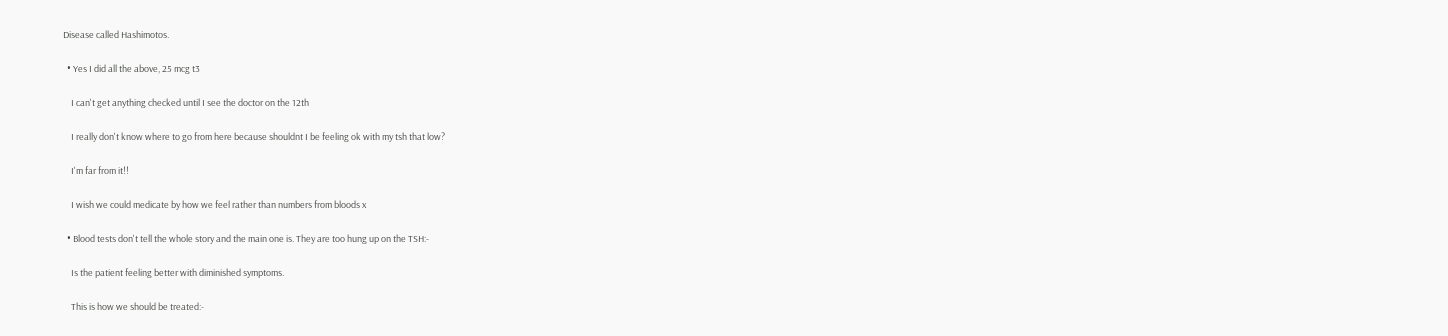Disease called Hashimotos.

  • Yes I did all the above, 25 mcg t3

    I can't get anything checked until I see the doctor on the 12th

    I really don't know where to go from here because shouldnt I be feeling ok with my tsh that low?

    I'm far from it!!

    I wish we could medicate by how we feel rather than numbers from bloods x

  • Blood tests don't tell the whole story and the main one is. They are too hung up on the TSH:-

    Is the patient feeling better with diminished symptoms.

    This is how we should be treated:-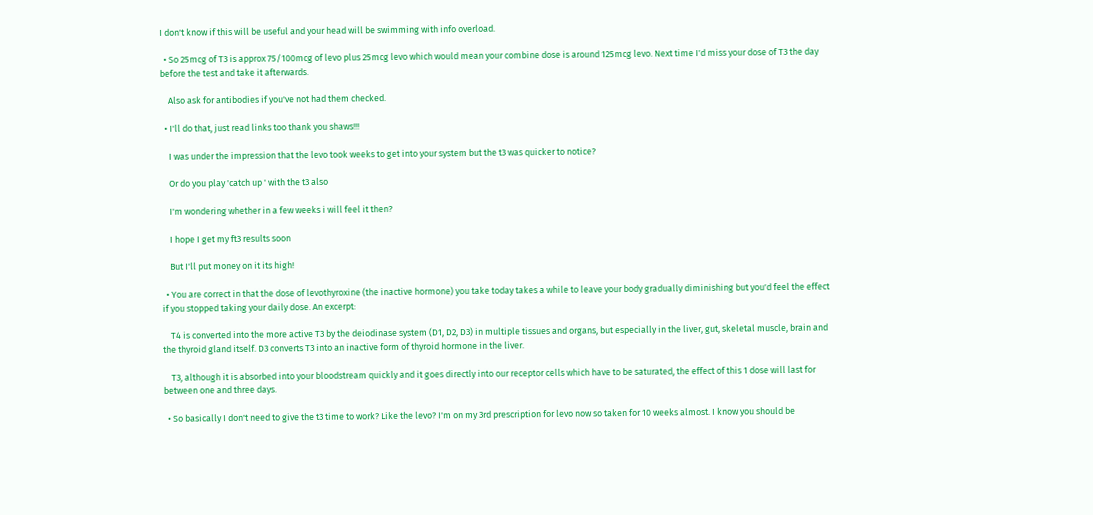I don't know if this will be useful and your head will be swimming with info overload.

  • So 25mcg of T3 is approx 75/100mcg of levo plus 25mcg levo which would mean your combine dose is around 125mcg levo. Next time I'd miss your dose of T3 the day before the test and take it afterwards.

    Also ask for antibodies if you've not had them checked.

  • I'll do that, just read links too thank you shaws!!!

    I was under the impression that the levo took weeks to get into your system but the t3 was quicker to notice?

    Or do you play 'catch up ' with the t3 also

    I'm wondering whether in a few weeks i will feel it then?

    I hope I get my ft3 results soon

    But I'll put money on it its high!

  • You are correct in that the dose of levothyroxine (the inactive hormone) you take today takes a while to leave your body gradually diminishing but you'd feel the effect if you stopped taking your daily dose. An excerpt:

    T4 is converted into the more active T3 by the deiodinase system (D1, D2, D3) in multiple tissues and organs, but especially in the liver, gut, skeletal muscle, brain and the thyroid gland itself. D3 converts T3 into an inactive form of thyroid hormone in the liver.

    T3, although it is absorbed into your bloodstream quickly and it goes directly into our receptor cells which have to be saturated, the effect of this 1 dose will last for between one and three days.

  • So basically I don't need to give the t3 time to work? Like the levo? I'm on my 3rd prescription for levo now so taken for 10 weeks almost. I know you should be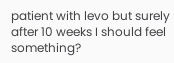patient with levo but surely after 10 weeks I should feel something?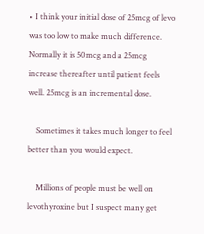• I think your initial dose of 25mcg of levo was too low to make much difference. Normally it is 50mcg and a 25mcg increase thereafter until patient feels well. 25mcg is an incremental dose.

    Sometimes it takes much longer to feel better than you would expect.

    Millions of people must be well on levothyroxine but I suspect many get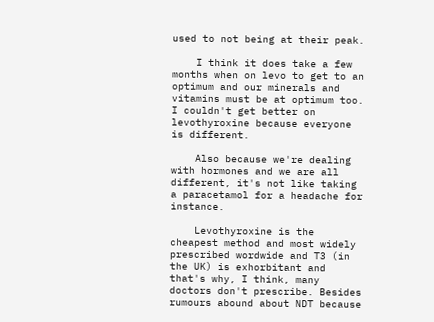used to not being at their peak.

    I think it does take a few months when on levo to get to an optimum and our minerals and vitamins must be at optimum too. I couldn't get better on levothyroxine because everyone is different.

    Also because we're dealing with hormones and we are all different, it's not like taking a paracetamol for a headache for instance.

    Levothyroxine is the cheapest method and most widely prescribed wordwide and T3 (in the UK) is exhorbitant and that's why, I think, many doctors don't prescribe. Besides rumours abound about NDT because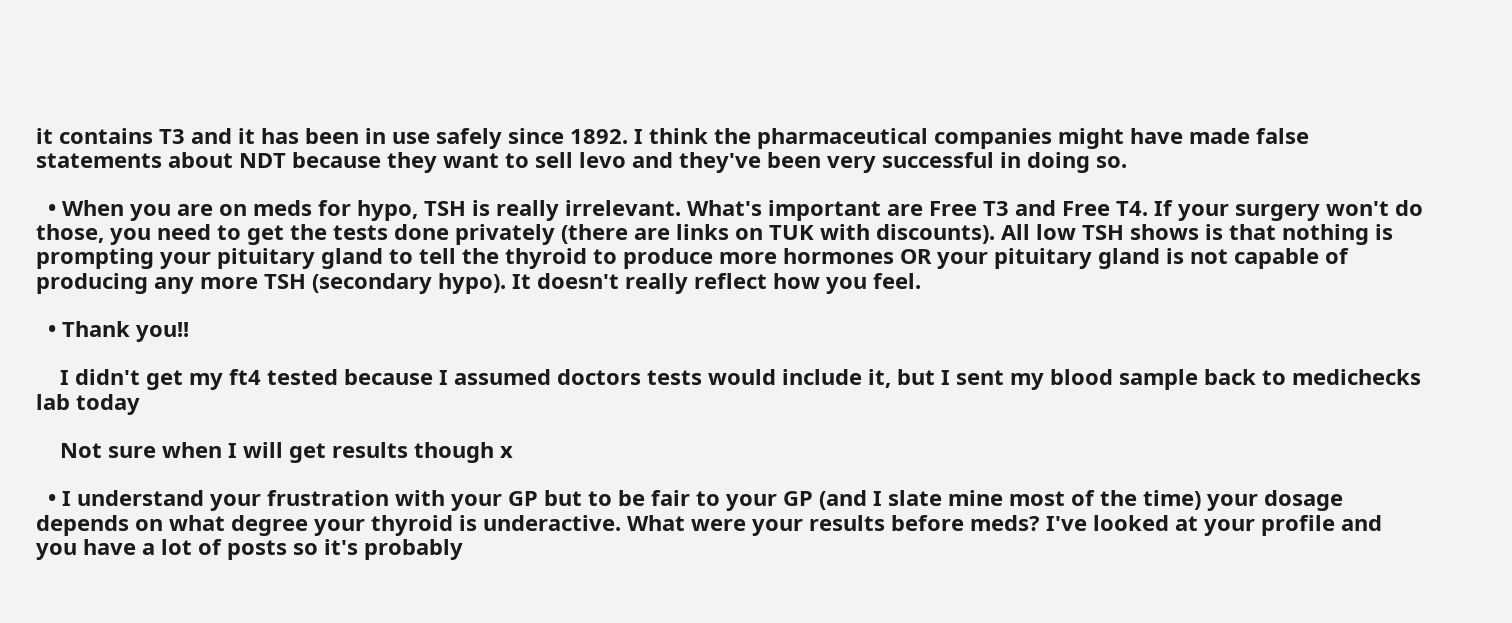it contains T3 and it has been in use safely since 1892. I think the pharmaceutical companies might have made false statements about NDT because they want to sell levo and they've been very successful in doing so.

  • When you are on meds for hypo, TSH is really irrelevant. What's important are Free T3 and Free T4. If your surgery won't do those, you need to get the tests done privately (there are links on TUK with discounts). All low TSH shows is that nothing is prompting your pituitary gland to tell the thyroid to produce more hormones OR your pituitary gland is not capable of producing any more TSH (secondary hypo). It doesn't really reflect how you feel.

  • Thank you!!

    I didn't get my ft4 tested because I assumed doctors tests would include it, but I sent my blood sample back to medichecks lab today

    Not sure when I will get results though x

  • I understand your frustration with your GP but to be fair to your GP (and I slate mine most of the time) your dosage depends on what degree your thyroid is underactive. What were your results before meds? I've looked at your profile and you have a lot of posts so it's probably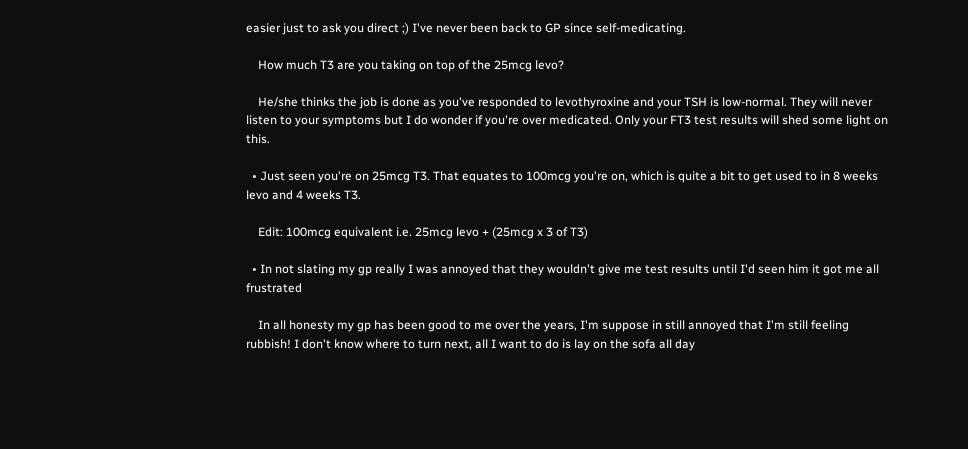easier just to ask you direct ;) I've never been back to GP since self-medicating.

    How much T3 are you taking on top of the 25mcg levo?

    He/she thinks the job is done as you've responded to levothyroxine and your TSH is low-normal. They will never listen to your symptoms but I do wonder if you're over medicated. Only your FT3 test results will shed some light on this.

  • Just seen you're on 25mcg T3. That equates to 100mcg you're on, which is quite a bit to get used to in 8 weeks levo and 4 weeks T3.

    Edit: 100mcg equivalent i.e. 25mcg levo + (25mcg x 3 of T3)

  • In not slating my gp really I was annoyed that they wouldn't give me test results until I'd seen him it got me all frustrated

    In all honesty my gp has been good to me over the years, I'm suppose in still annoyed that I'm still feeling rubbish! I don't know where to turn next, all I want to do is lay on the sofa all day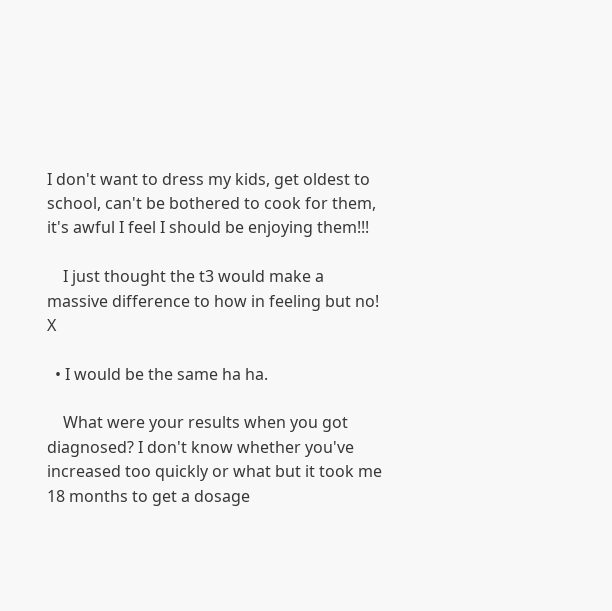I don't want to dress my kids, get oldest to school, can't be bothered to cook for them, it's awful I feel I should be enjoying them!!!

    I just thought the t3 would make a massive difference to how in feeling but no! X

  • I would be the same ha ha.

    What were your results when you got diagnosed? I don't know whether you've increased too quickly or what but it took me 18 months to get a dosage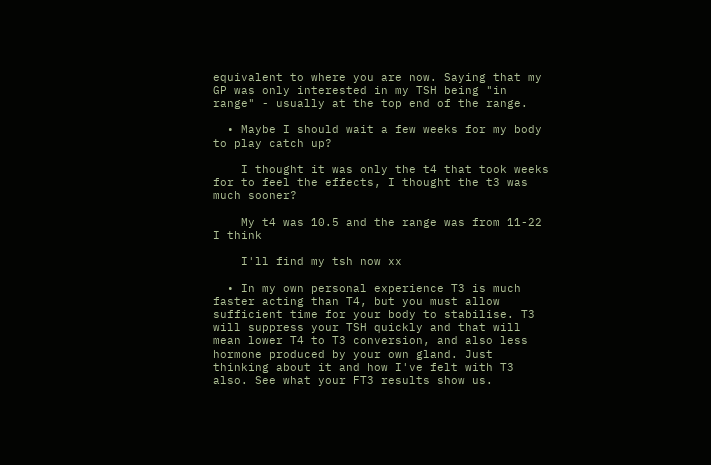equivalent to where you are now. Saying that my GP was only interested in my TSH being "in range" - usually at the top end of the range.

  • Maybe I should wait a few weeks for my body to play catch up?

    I thought it was only the t4 that took weeks for to feel the effects, I thought the t3 was much sooner?

    My t4 was 10.5 and the range was from 11-22 I think

    I'll find my tsh now xx

  • In my own personal experience T3 is much faster acting than T4, but you must allow sufficient time for your body to stabilise. T3 will suppress your TSH quickly and that will mean lower T4 to T3 conversion, and also less hormone produced by your own gland. Just thinking about it and how I've felt with T3 also. See what your FT3 results show us.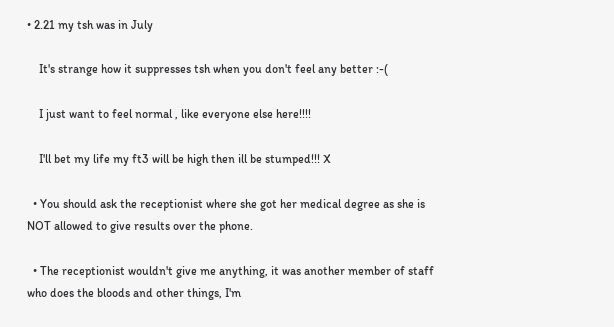• 2.21 my tsh was in July

    It's strange how it suppresses tsh when you don't feel any better :-(

    I just want to feel normal , like everyone else here!!!!

    I'll bet my life my ft3 will be high then ill be stumped!!! X

  • You should ask the receptionist where she got her medical degree as she is NOT allowed to give results over the phone.

  • The receptionist wouldn't give me anything, it was another member of staff who does the bloods and other things, I'm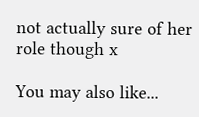not actually sure of her role though x

You may also like...